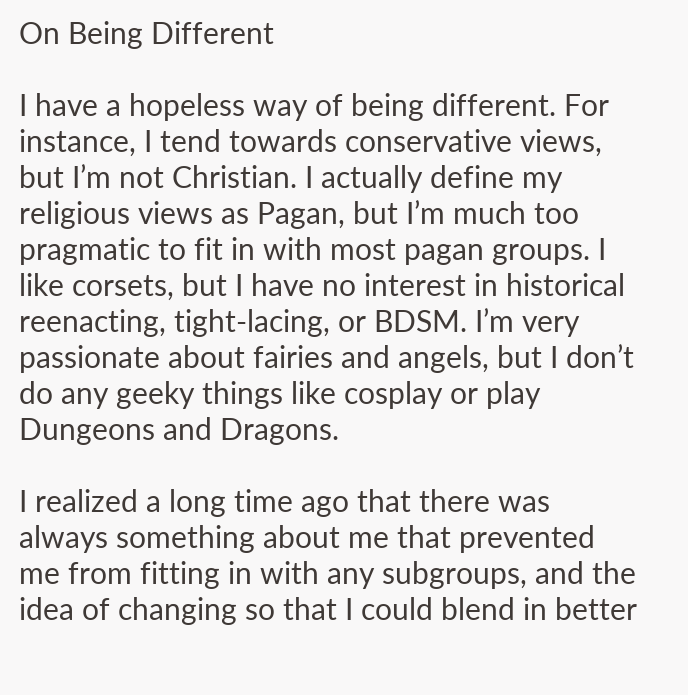On Being Different

I have a hopeless way of being different. For instance, I tend towards conservative views, but I’m not Christian. I actually define my religious views as Pagan, but I’m much too pragmatic to fit in with most pagan groups. I like corsets, but I have no interest in historical reenacting, tight-lacing, or BDSM. I’m very passionate about fairies and angels, but I don’t do any geeky things like cosplay or play Dungeons and Dragons.

I realized a long time ago that there was always something about me that prevented me from fitting in with any subgroups, and the idea of changing so that I could blend in better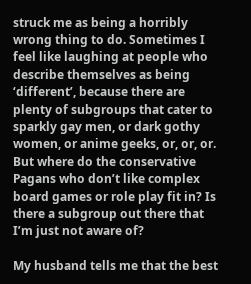struck me as being a horribly wrong thing to do. Sometimes I feel like laughing at people who describe themselves as being ‘different’, because there are plenty of subgroups that cater to sparkly gay men, or dark gothy women, or anime geeks, or, or, or. But where do the conservative Pagans who don’t like complex board games or role play fit in? Is there a subgroup out there that I’m just not aware of?

My husband tells me that the best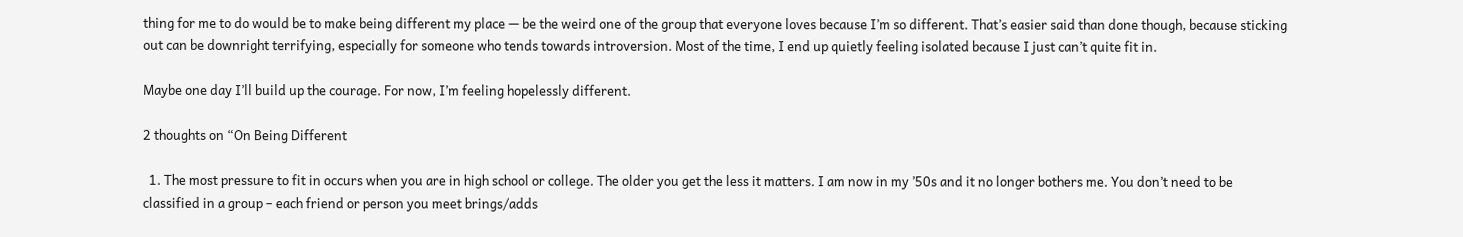thing for me to do would be to make being different my place — be the weird one of the group that everyone loves because I’m so different. That’s easier said than done though, because sticking out can be downright terrifying, especially for someone who tends towards introversion. Most of the time, I end up quietly feeling isolated because I just can’t quite fit in.

Maybe one day I’ll build up the courage. For now, I’m feeling hopelessly different.

2 thoughts on “On Being Different

  1. The most pressure to fit in occurs when you are in high school or college. The older you get the less it matters. I am now in my ’50s and it no longer bothers me. You don’t need to be classified in a group – each friend or person you meet brings/adds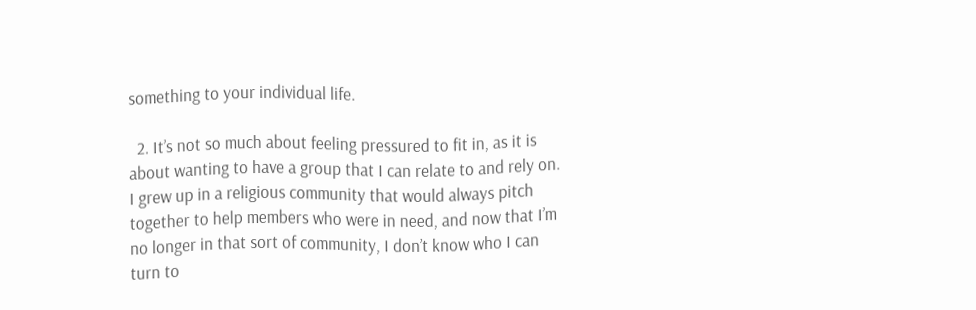something to your individual life.

  2. It’s not so much about feeling pressured to fit in, as it is about wanting to have a group that I can relate to and rely on. I grew up in a religious community that would always pitch together to help members who were in need, and now that I’m no longer in that sort of community, I don’t know who I can turn to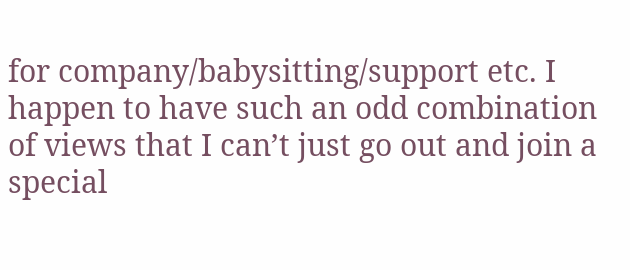for company/babysitting/support etc. I happen to have such an odd combination of views that I can’t just go out and join a special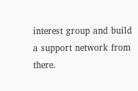interest group and build a support network from there.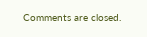Comments are closed.